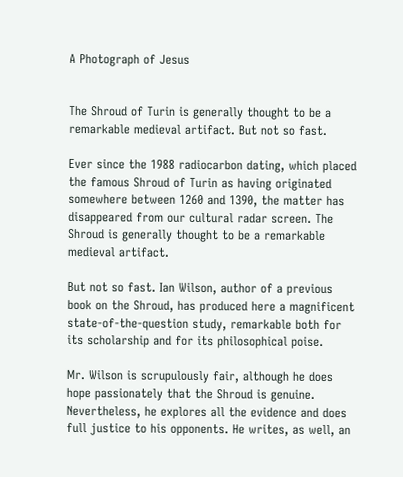A Photograph of Jesus


The Shroud of Turin is generally thought to be a remarkable medieval artifact. But not so fast.

Ever since the 1988 radiocarbon dating, which placed the famous Shroud of Turin as having originated somewhere between 1260 and 1390, the matter has disappeared from our cultural radar screen. The Shroud is generally thought to be a remarkable medieval artifact.

But not so fast. Ian Wilson, author of a previous book on the Shroud, has produced here a magnificent state-of-the-question study, remarkable both for its scholarship and for its philosophical poise.

Mr. Wilson is scrupulously fair, although he does hope passionately that the Shroud is genuine. Nevertheless, he explores all the evidence and does full justice to his opponents. He writes, as well, an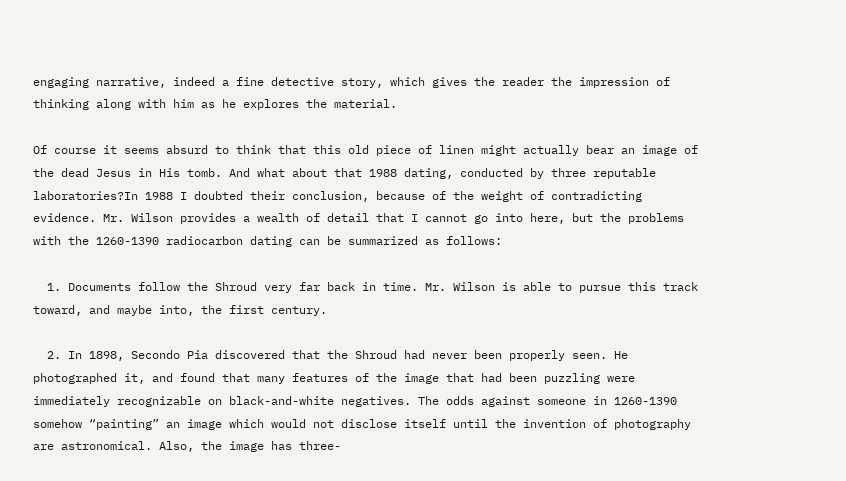engaging narrative, indeed a fine detective story, which gives the reader the impression of thinking along with him as he explores the material.

Of course it seems absurd to think that this old piece of linen might actually bear an image of the dead Jesus in His tomb. And what about that 1988 dating, conducted by three reputable laboratories?In 1988 I doubted their conclusion, because of the weight of contradicting evidence. Mr. Wilson provides a wealth of detail that I cannot go into here, but the problems with the 1260-1390 radiocarbon dating can be summarized as follows:

  1. Documents follow the Shroud very far back in time. Mr. Wilson is able to pursue this track toward, and maybe into, the first century.

  2. In 1898, Secondo Pia discovered that the Shroud had never been properly seen. He photographed it, and found that many features of the image that had been puzzling were immediately recognizable on black-and-white negatives. The odds against someone in 1260-1390 somehow “painting” an image which would not disclose itself until the invention of photography are astronomical. Also, the image has three-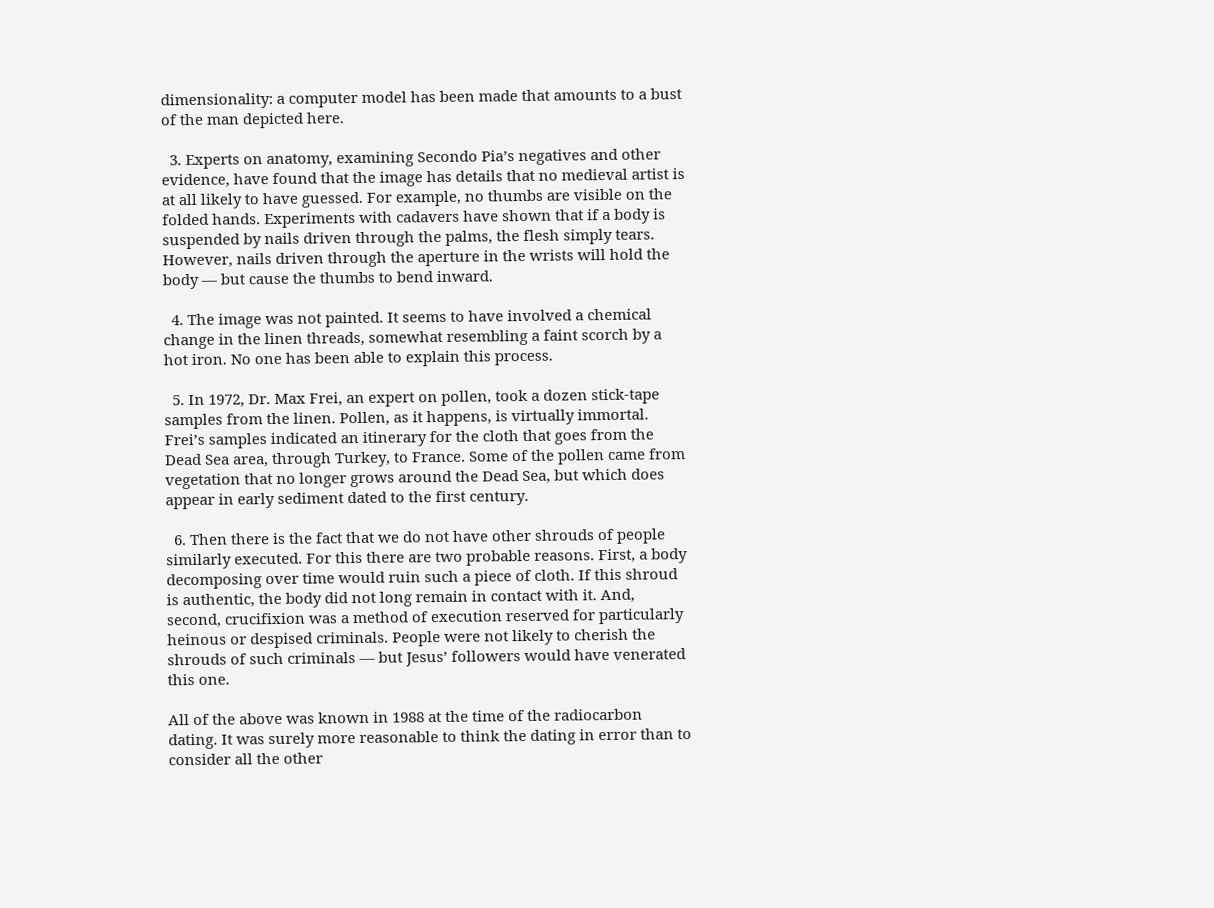dimensionality: a computer model has been made that amounts to a bust of the man depicted here.

  3. Experts on anatomy, examining Secondo Pia’s negatives and other evidence, have found that the image has details that no medieval artist is at all likely to have guessed. For example, no thumbs are visible on the folded hands. Experiments with cadavers have shown that if a body is suspended by nails driven through the palms, the flesh simply tears. However, nails driven through the aperture in the wrists will hold the body — but cause the thumbs to bend inward.

  4. The image was not painted. It seems to have involved a chemical change in the linen threads, somewhat resembling a faint scorch by a hot iron. No one has been able to explain this process.

  5. In 1972, Dr. Max Frei, an expert on pollen, took a dozen stick-tape samples from the linen. Pollen, as it happens, is virtually immortal. Frei’s samples indicated an itinerary for the cloth that goes from the Dead Sea area, through Turkey, to France. Some of the pollen came from vegetation that no longer grows around the Dead Sea, but which does appear in early sediment dated to the first century.

  6. Then there is the fact that we do not have other shrouds of people similarly executed. For this there are two probable reasons. First, a body decomposing over time would ruin such a piece of cloth. If this shroud is authentic, the body did not long remain in contact with it. And, second, crucifixion was a method of execution reserved for particularly heinous or despised criminals. People were not likely to cherish the shrouds of such criminals — but Jesus’ followers would have venerated this one.

All of the above was known in 1988 at the time of the radiocarbon dating. It was surely more reasonable to think the dating in error than to consider all the other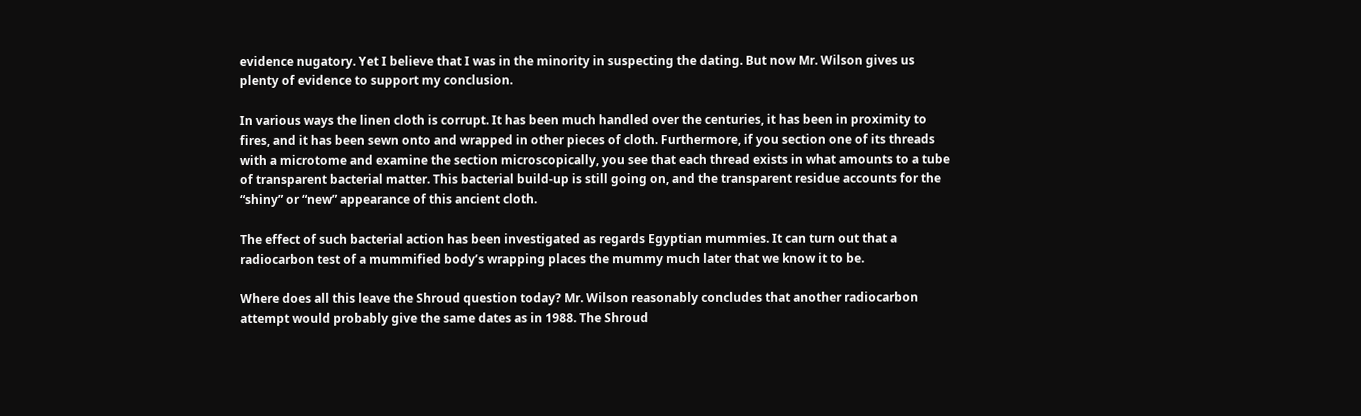evidence nugatory. Yet I believe that I was in the minority in suspecting the dating. But now Mr. Wilson gives us plenty of evidence to support my conclusion.

In various ways the linen cloth is corrupt. It has been much handled over the centuries, it has been in proximity to fires, and it has been sewn onto and wrapped in other pieces of cloth. Furthermore, if you section one of its threads with a microtome and examine the section microscopically, you see that each thread exists in what amounts to a tube of transparent bacterial matter. This bacterial build-up is still going on, and the transparent residue accounts for the “shiny” or “new” appearance of this ancient cloth.

The effect of such bacterial action has been investigated as regards Egyptian mummies. It can turn out that a radiocarbon test of a mummified body’s wrapping places the mummy much later that we know it to be.

Where does all this leave the Shroud question today? Mr. Wilson reasonably concludes that another radiocarbon attempt would probably give the same dates as in 1988. The Shroud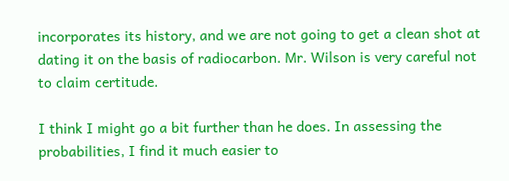incorporates its history, and we are not going to get a clean shot at dating it on the basis of radiocarbon. Mr. Wilson is very careful not to claim certitude.

I think I might go a bit further than he does. In assessing the probabilities, I find it much easier to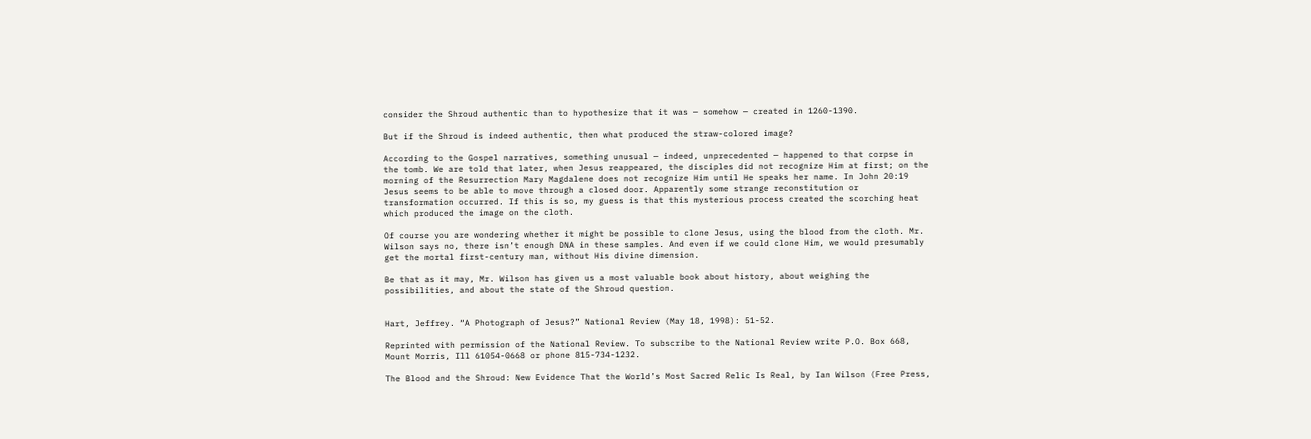consider the Shroud authentic than to hypothesize that it was — somehow — created in 1260-1390.

But if the Shroud is indeed authentic, then what produced the straw-colored image?

According to the Gospel narratives, something unusual — indeed, unprecedented — happened to that corpse in the tomb. We are told that later, when Jesus reappeared, the disciples did not recognize Him at first; on the morning of the Resurrection Mary Magdalene does not recognize Him until He speaks her name. In John 20:19 Jesus seems to be able to move through a closed door. Apparently some strange reconstitution or transformation occurred. If this is so, my guess is that this mysterious process created the scorching heat which produced the image on the cloth.

Of course you are wondering whether it might be possible to clone Jesus, using the blood from the cloth. Mr. Wilson says no, there isn’t enough DNA in these samples. And even if we could clone Him, we would presumably get the mortal first-century man, without His divine dimension.

Be that as it may, Mr. Wilson has given us a most valuable book about history, about weighing the possibilities, and about the state of the Shroud question.


Hart, Jeffrey. “A Photograph of Jesus?” National Review (May 18, 1998): 51-52.

Reprinted with permission of the National Review. To subscribe to the National Review write P.O. Box 668, Mount Morris, Ill 61054-0668 or phone 815-734-1232.

The Blood and the Shroud: New Evidence That the World’s Most Sacred Relic Is Real, by Ian Wilson (Free Press,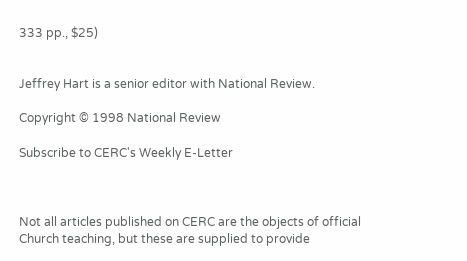333 pp., $25)


Jeffrey Hart is a senior editor with National Review.

Copyright © 1998 National Review

Subscribe to CERC's Weekly E-Letter



Not all articles published on CERC are the objects of official Church teaching, but these are supplied to provide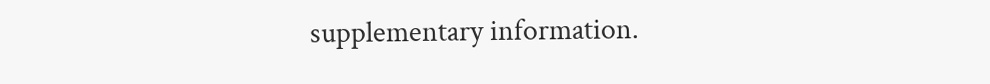supplementary information.